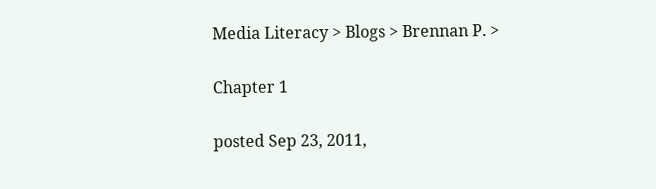Media Literacy > Blogs > Brennan P. >

Chapter 1

posted Sep 23, 2011,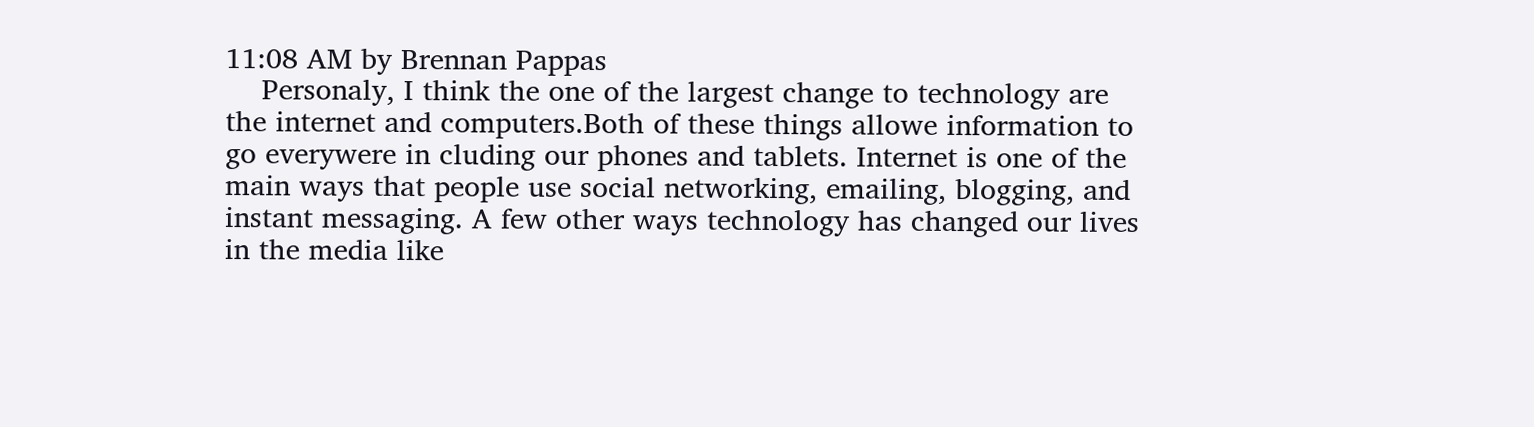11:08 AM by Brennan Pappas
    Personaly, I think the one of the largest change to technology are the internet and computers.Both of these things allowe information to go everywere in cluding our phones and tablets. Internet is one of the main ways that people use social networking, emailing, blogging, and instant messaging. A few other ways technology has changed our lives in the media like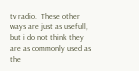tv radio.  These other ways are just as usefull, but i do not think they are as commonly used as the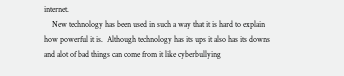internet.
    New technology has been used in such a way that it is hard to explain how powerful it is.  Although technology has its ups it also has its downs and alot of bad things can come from it like cyberbullying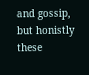and gossip, but honistly these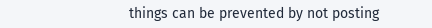things can be prevented by not posting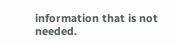information that is not needed.